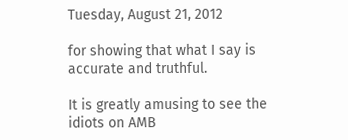Tuesday, August 21, 2012

for showing that what I say is accurate and truthful.

It is greatly amusing to see the idiots on AMB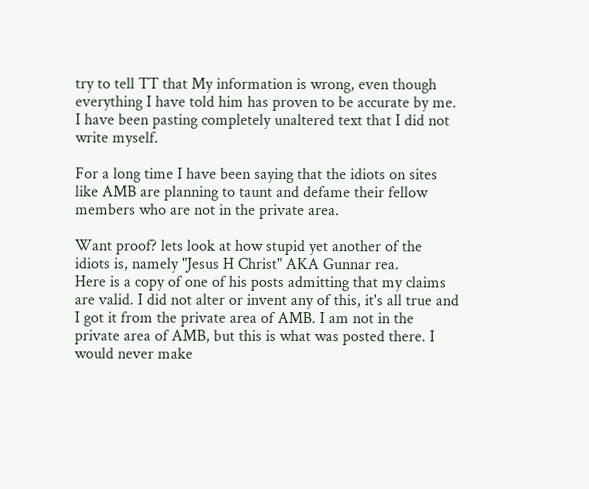try to tell TT that My information is wrong, even though everything I have told him has proven to be accurate by me. I have been pasting completely unaltered text that I did not write myself.

For a long time I have been saying that the idiots on sites like AMB are planning to taunt and defame their fellow members who are not in the private area.

Want proof? lets look at how stupid yet another of the idiots is, namely "Jesus H Christ" AKA Gunnar rea.
Here is a copy of one of his posts admitting that my claims are valid. I did not alter or invent any of this, it's all true and I got it from the private area of AMB. I am not in the private area of AMB, but this is what was posted there. I would never make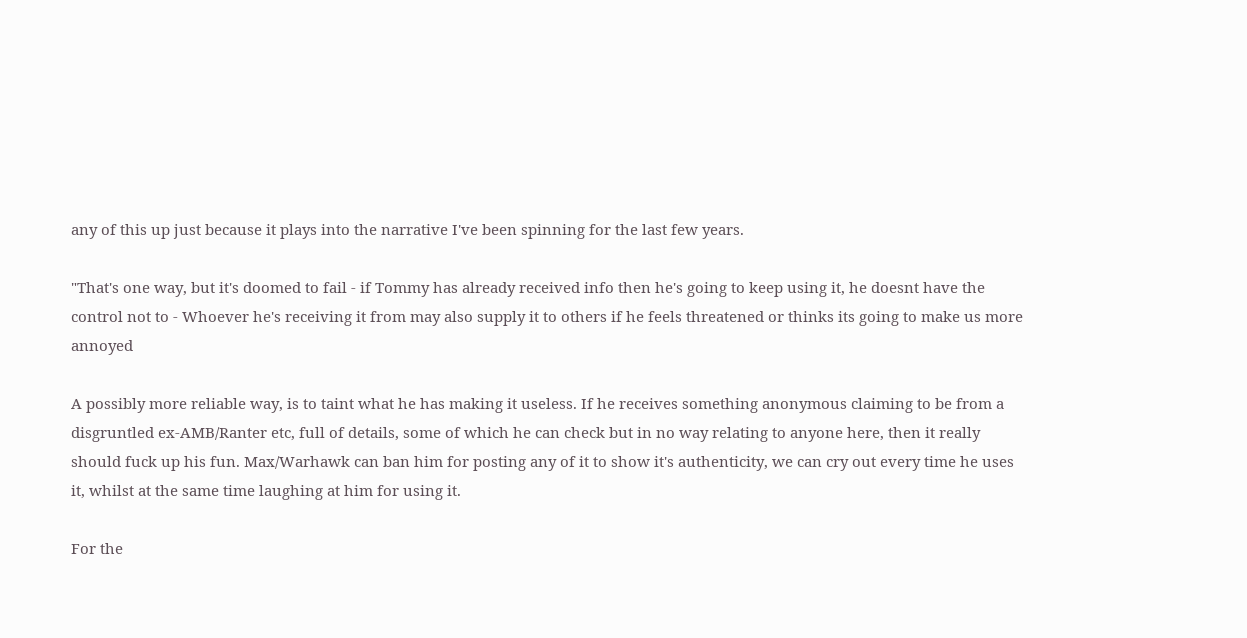any of this up just because it plays into the narrative I've been spinning for the last few years.

"That's one way, but it's doomed to fail - if Tommy has already received info then he's going to keep using it, he doesnt have the control not to - Whoever he's receiving it from may also supply it to others if he feels threatened or thinks its going to make us more annoyed

A possibly more reliable way, is to taint what he has making it useless. If he receives something anonymous claiming to be from a disgruntled ex-AMB/Ranter etc, full of details, some of which he can check but in no way relating to anyone here, then it really should fuck up his fun. Max/Warhawk can ban him for posting any of it to show it's authenticity, we can cry out every time he uses it, whilst at the same time laughing at him for using it.

For the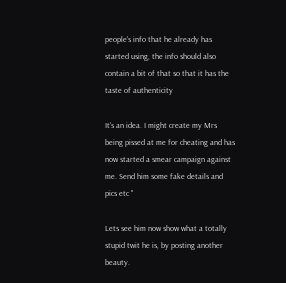people's info that he already has started using, the info should also contain a bit of that so that it has the taste of authenticity

It's an idea. I might create my Mrs being pissed at me for cheating and has now started a smear campaign against me. Send him some fake details and pics etc "

Lets see him now show what a totally stupid twit he is, by posting another beauty.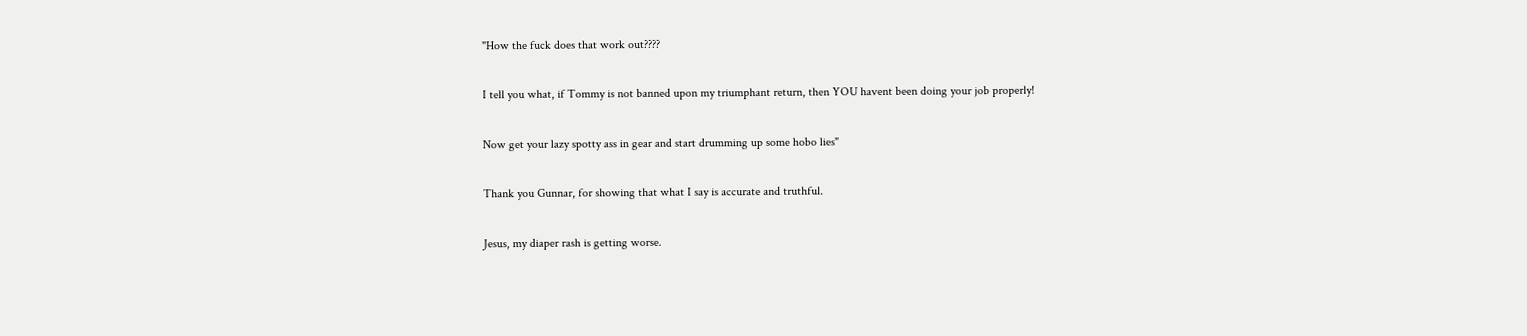"How the fuck does that work out????

I tell you what, if Tommy is not banned upon my triumphant return, then YOU havent been doing your job properly!

Now get your lazy spotty ass in gear and start drumming up some hobo lies"

Thank you Gunnar, for showing that what I say is accurate and truthful.

Jesus, my diaper rash is getting worse.